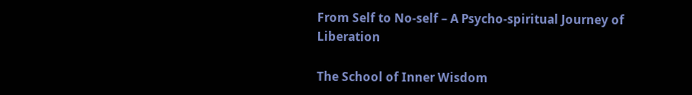From Self to No-self – A Psycho-spiritual Journey of Liberation

The School of Inner Wisdom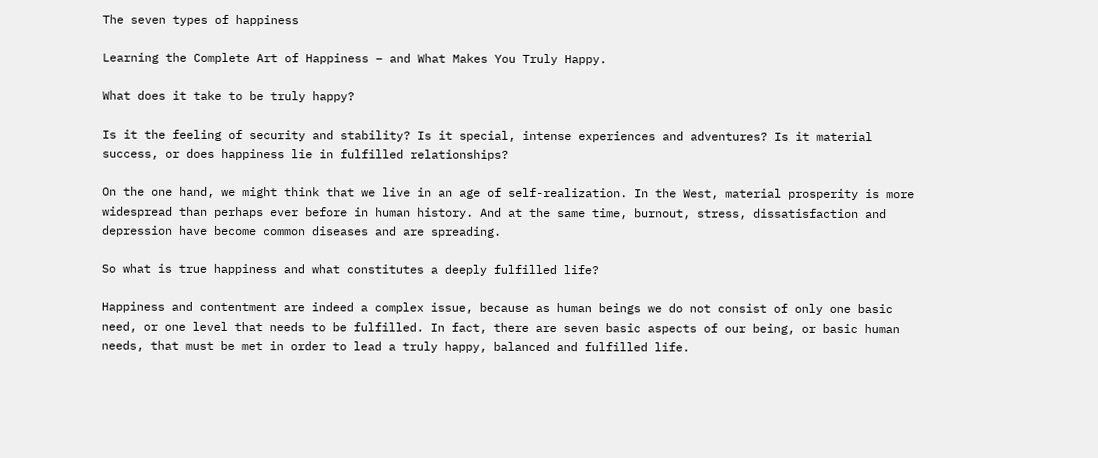The seven types of happiness

Learning the Complete Art of Happiness – and What Makes You Truly Happy.

What does it take to be truly happy?

Is it the feeling of security and stability? Is it special, intense experiences and adventures? Is it material success, or does happiness lie in fulfilled relationships?

On the one hand, we might think that we live in an age of self-realization. In the West, material prosperity is more widespread than perhaps ever before in human history. And at the same time, burnout, stress, dissatisfaction and depression have become common diseases and are spreading.

So what is true happiness and what constitutes a deeply fulfilled life?

Happiness and contentment are indeed a complex issue, because as human beings we do not consist of only one basic need, or one level that needs to be fulfilled. In fact, there are seven basic aspects of our being, or basic human needs, that must be met in order to lead a truly happy, balanced and fulfilled life.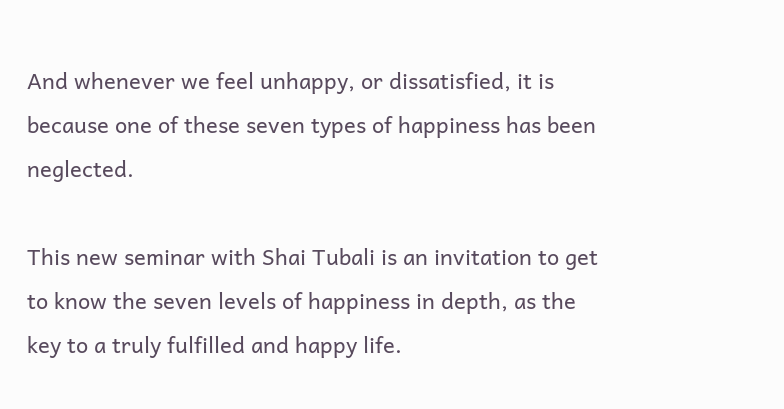And whenever we feel unhappy, or dissatisfied, it is because one of these seven types of happiness has been neglected.

This new seminar with Shai Tubali is an invitation to get to know the seven levels of happiness in depth, as the key to a truly fulfilled and happy life.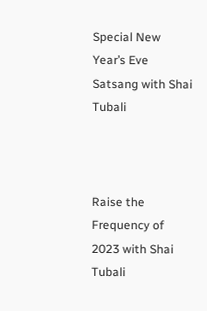Special New Year’s Eve Satsang with Shai Tubali



Raise the Frequency of 2023 with Shai Tubali